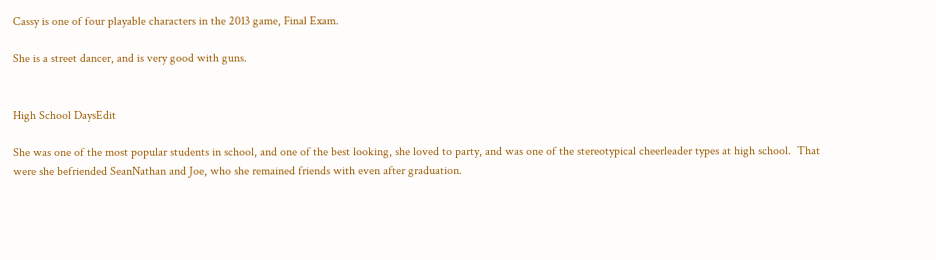Cassy is one of four playable characters in the 2013 game, Final Exam.

She is a street dancer, and is very good with guns.


High School DaysEdit

She was one of the most popular students in school, and one of the best looking, she loved to party, and was one of the stereotypical cheerleader types at high school.  That were she befriended SeanNathan and Joe, who she remained friends with even after graduation.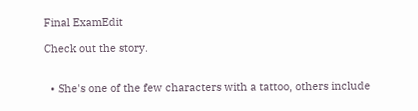Final ExamEdit

Check out the story.


  • She's one of the few characters with a tattoo, others include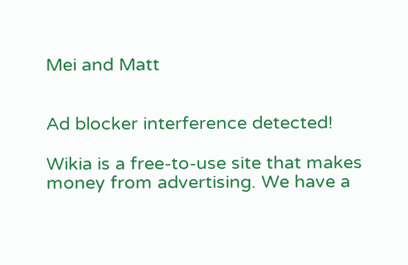Mei and Matt


Ad blocker interference detected!

Wikia is a free-to-use site that makes money from advertising. We have a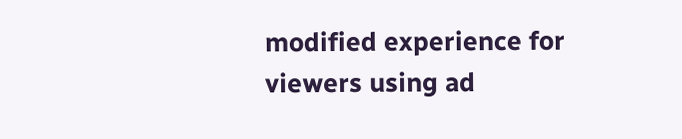modified experience for viewers using ad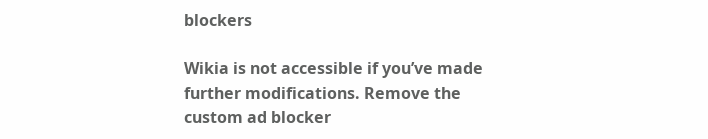blockers

Wikia is not accessible if you’ve made further modifications. Remove the custom ad blocker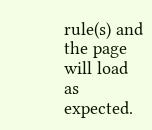rule(s) and the page will load as expected.